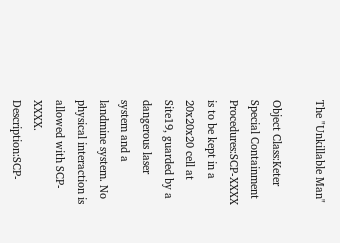The "Unkillable Man"

Object Class:Keter
Special Containment Procedures:SCP-XXXX is to be kept in a 20x20x20 cell at Site19, guarded by a dangerous laser system and a landmine system. No physical interaction is allowed with SCP-XXXX.
Description:SCP-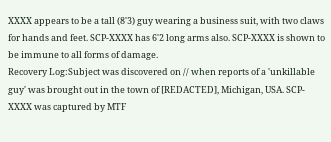XXXX appears to be a tall (8'3) guy wearing a business suit, with two claws for hands and feet. SCP-XXXX has 6'2 long arms also. SCP-XXXX is shown to be immune to all forms of damage.
Recovery Log:Subject was discovered on // when reports of a 'unkillable guy' was brought out in the town of [REDACTED], Michigan, USA. SCP-XXXX was captured by MTF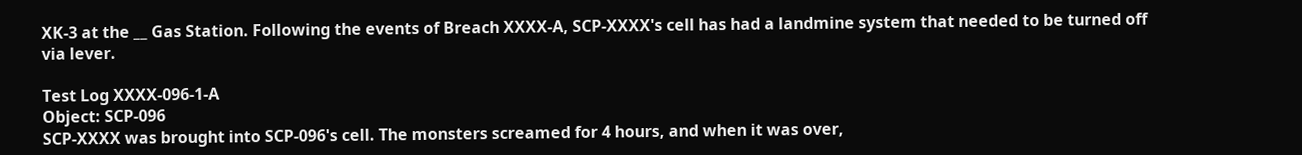XK-3 at the __ Gas Station. Following the events of Breach XXXX-A, SCP-XXXX's cell has had a landmine system that needed to be turned off via lever.

Test Log XXXX-096-1-A
Object: SCP-096
SCP-XXXX was brought into SCP-096's cell. The monsters screamed for 4 hours, and when it was over,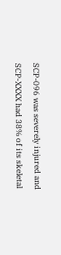SCP-096 was severely injured and SCP-XXXX had 38% of its skeletal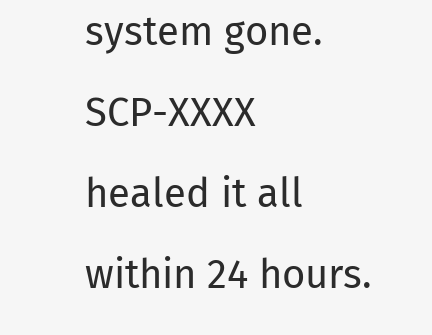system gone. SCP-XXXX healed it all within 24 hours.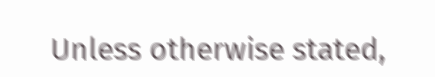Unless otherwise stated,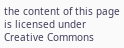the content of this page is licensed under Creative Commons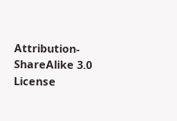Attribution-ShareAlike 3.0 License